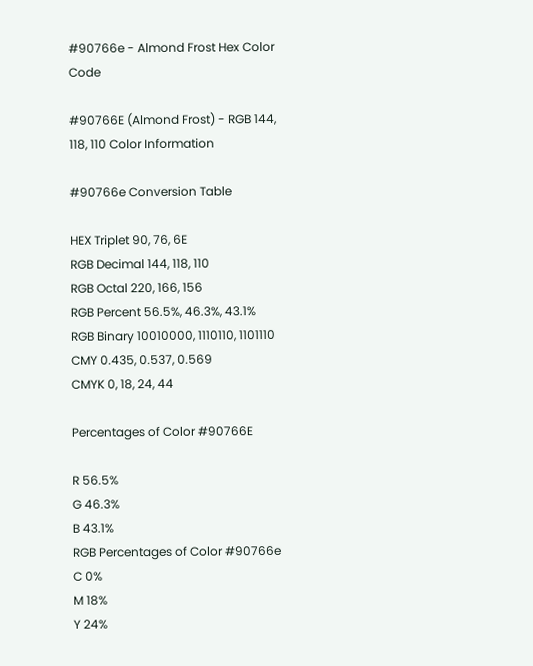#90766e - Almond Frost Hex Color Code

#90766E (Almond Frost) - RGB 144, 118, 110 Color Information

#90766e Conversion Table

HEX Triplet 90, 76, 6E
RGB Decimal 144, 118, 110
RGB Octal 220, 166, 156
RGB Percent 56.5%, 46.3%, 43.1%
RGB Binary 10010000, 1110110, 1101110
CMY 0.435, 0.537, 0.569
CMYK 0, 18, 24, 44

Percentages of Color #90766E

R 56.5%
G 46.3%
B 43.1%
RGB Percentages of Color #90766e
C 0%
M 18%
Y 24%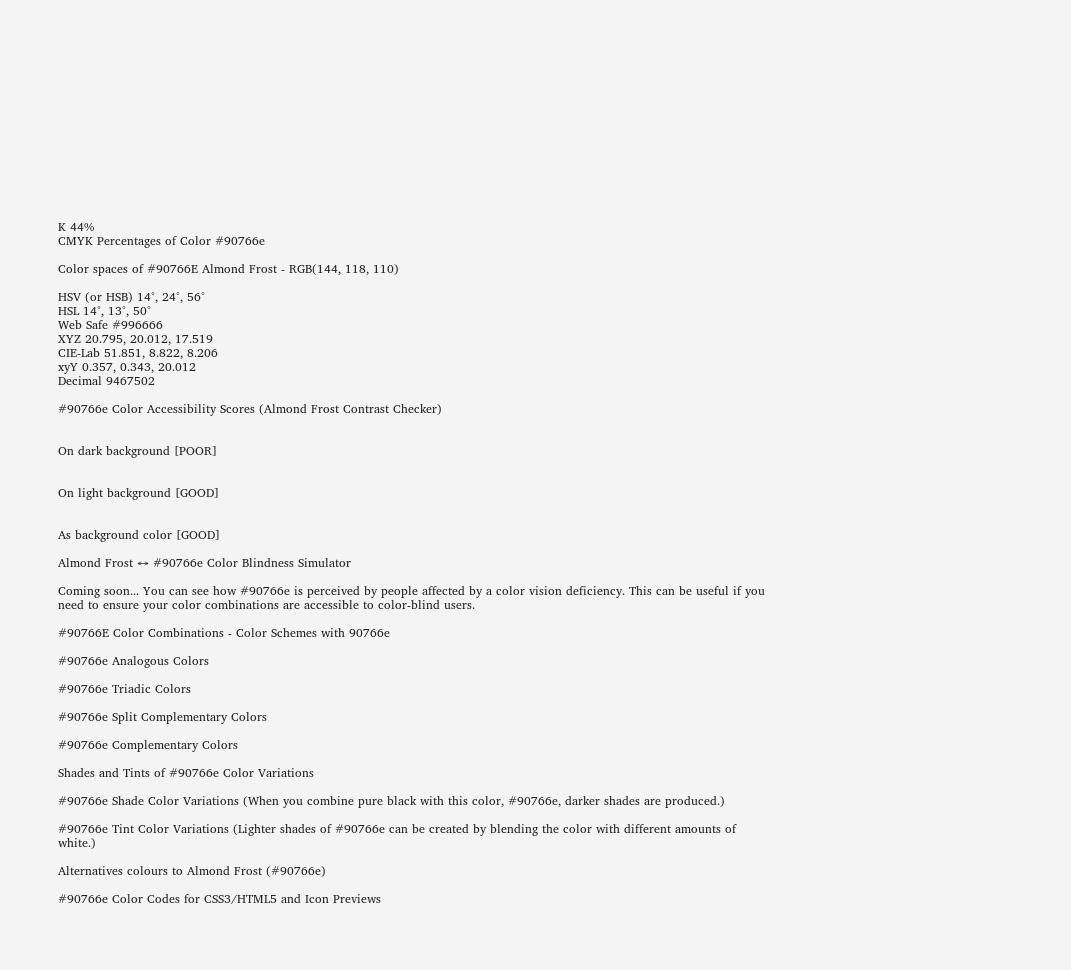K 44%
CMYK Percentages of Color #90766e

Color spaces of #90766E Almond Frost - RGB(144, 118, 110)

HSV (or HSB) 14°, 24°, 56°
HSL 14°, 13°, 50°
Web Safe #996666
XYZ 20.795, 20.012, 17.519
CIE-Lab 51.851, 8.822, 8.206
xyY 0.357, 0.343, 20.012
Decimal 9467502

#90766e Color Accessibility Scores (Almond Frost Contrast Checker)


On dark background [POOR]


On light background [GOOD]


As background color [GOOD]

Almond Frost ↔ #90766e Color Blindness Simulator

Coming soon... You can see how #90766e is perceived by people affected by a color vision deficiency. This can be useful if you need to ensure your color combinations are accessible to color-blind users.

#90766E Color Combinations - Color Schemes with 90766e

#90766e Analogous Colors

#90766e Triadic Colors

#90766e Split Complementary Colors

#90766e Complementary Colors

Shades and Tints of #90766e Color Variations

#90766e Shade Color Variations (When you combine pure black with this color, #90766e, darker shades are produced.)

#90766e Tint Color Variations (Lighter shades of #90766e can be created by blending the color with different amounts of white.)

Alternatives colours to Almond Frost (#90766e)

#90766e Color Codes for CSS3/HTML5 and Icon Previews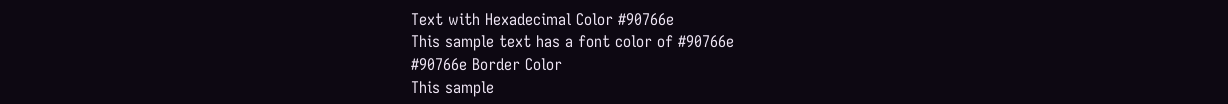Text with Hexadecimal Color #90766e
This sample text has a font color of #90766e
#90766e Border Color
This sample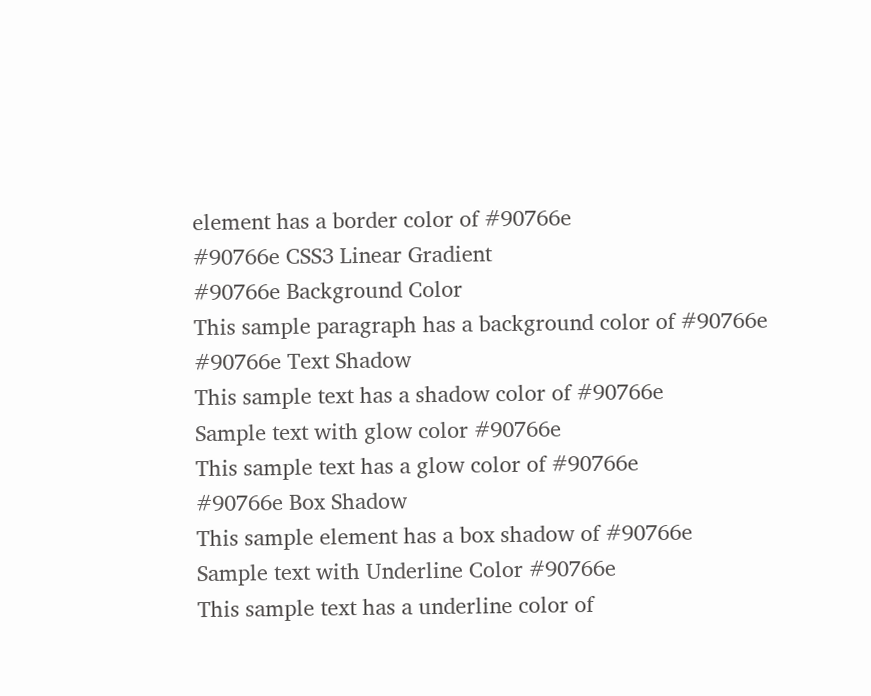element has a border color of #90766e
#90766e CSS3 Linear Gradient
#90766e Background Color
This sample paragraph has a background color of #90766e
#90766e Text Shadow
This sample text has a shadow color of #90766e
Sample text with glow color #90766e
This sample text has a glow color of #90766e
#90766e Box Shadow
This sample element has a box shadow of #90766e
Sample text with Underline Color #90766e
This sample text has a underline color of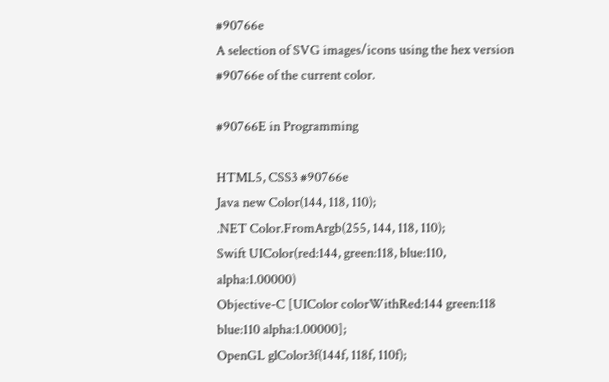#90766e
A selection of SVG images/icons using the hex version #90766e of the current color.

#90766E in Programming

HTML5, CSS3 #90766e
Java new Color(144, 118, 110);
.NET Color.FromArgb(255, 144, 118, 110);
Swift UIColor(red:144, green:118, blue:110, alpha:1.00000)
Objective-C [UIColor colorWithRed:144 green:118 blue:110 alpha:1.00000];
OpenGL glColor3f(144f, 118f, 110f);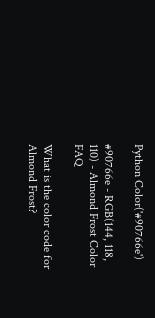Python Color('#90766e')

#90766e - RGB(144, 118, 110) - Almond Frost Color FAQ

What is the color code for Almond Frost?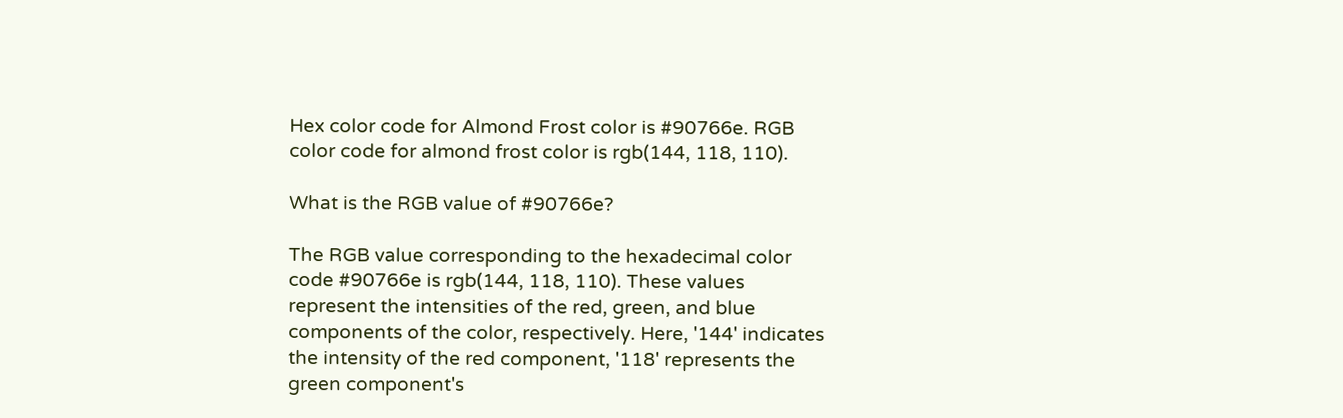Hex color code for Almond Frost color is #90766e. RGB color code for almond frost color is rgb(144, 118, 110).

What is the RGB value of #90766e?

The RGB value corresponding to the hexadecimal color code #90766e is rgb(144, 118, 110). These values represent the intensities of the red, green, and blue components of the color, respectively. Here, '144' indicates the intensity of the red component, '118' represents the green component's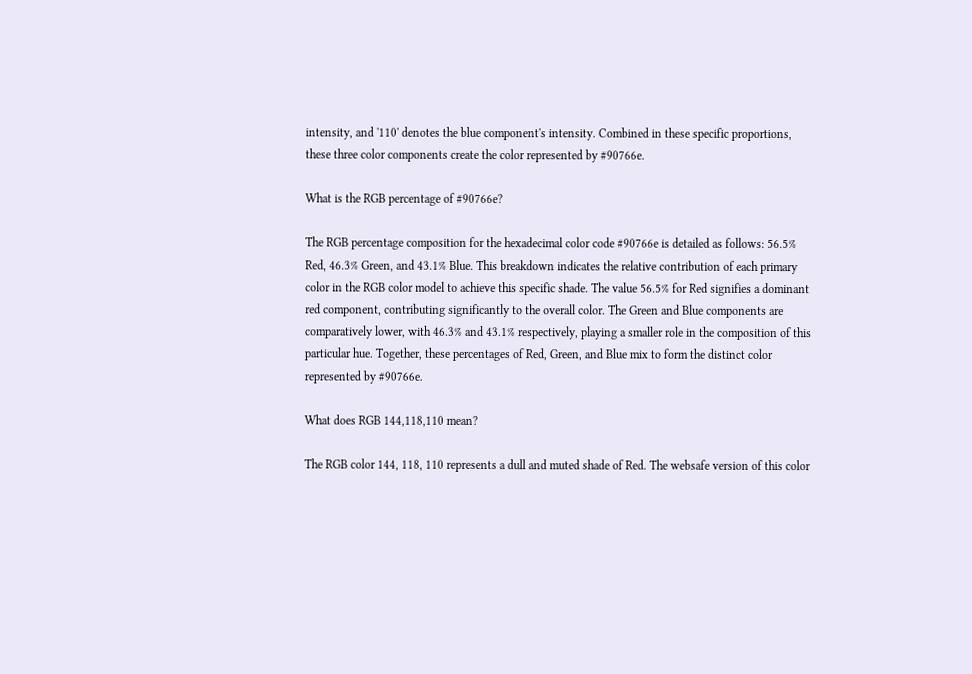intensity, and '110' denotes the blue component's intensity. Combined in these specific proportions, these three color components create the color represented by #90766e.

What is the RGB percentage of #90766e?

The RGB percentage composition for the hexadecimal color code #90766e is detailed as follows: 56.5% Red, 46.3% Green, and 43.1% Blue. This breakdown indicates the relative contribution of each primary color in the RGB color model to achieve this specific shade. The value 56.5% for Red signifies a dominant red component, contributing significantly to the overall color. The Green and Blue components are comparatively lower, with 46.3% and 43.1% respectively, playing a smaller role in the composition of this particular hue. Together, these percentages of Red, Green, and Blue mix to form the distinct color represented by #90766e.

What does RGB 144,118,110 mean?

The RGB color 144, 118, 110 represents a dull and muted shade of Red. The websafe version of this color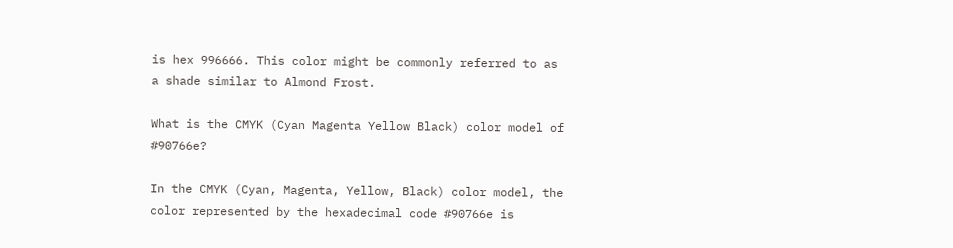is hex 996666. This color might be commonly referred to as a shade similar to Almond Frost.

What is the CMYK (Cyan Magenta Yellow Black) color model of #90766e?

In the CMYK (Cyan, Magenta, Yellow, Black) color model, the color represented by the hexadecimal code #90766e is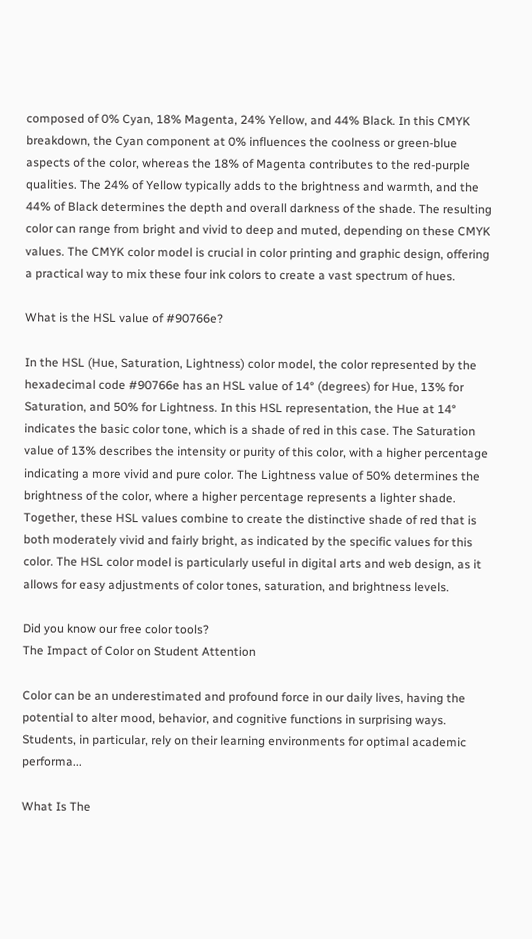composed of 0% Cyan, 18% Magenta, 24% Yellow, and 44% Black. In this CMYK breakdown, the Cyan component at 0% influences the coolness or green-blue aspects of the color, whereas the 18% of Magenta contributes to the red-purple qualities. The 24% of Yellow typically adds to the brightness and warmth, and the 44% of Black determines the depth and overall darkness of the shade. The resulting color can range from bright and vivid to deep and muted, depending on these CMYK values. The CMYK color model is crucial in color printing and graphic design, offering a practical way to mix these four ink colors to create a vast spectrum of hues.

What is the HSL value of #90766e?

In the HSL (Hue, Saturation, Lightness) color model, the color represented by the hexadecimal code #90766e has an HSL value of 14° (degrees) for Hue, 13% for Saturation, and 50% for Lightness. In this HSL representation, the Hue at 14° indicates the basic color tone, which is a shade of red in this case. The Saturation value of 13% describes the intensity or purity of this color, with a higher percentage indicating a more vivid and pure color. The Lightness value of 50% determines the brightness of the color, where a higher percentage represents a lighter shade. Together, these HSL values combine to create the distinctive shade of red that is both moderately vivid and fairly bright, as indicated by the specific values for this color. The HSL color model is particularly useful in digital arts and web design, as it allows for easy adjustments of color tones, saturation, and brightness levels.

Did you know our free color tools?
The Impact of Color on Student Attention

Color can be an underestimated and profound force in our daily lives, having the potential to alter mood, behavior, and cognitive functions in surprising ways. Students, in particular, rely on their learning environments for optimal academic performa...

What Is The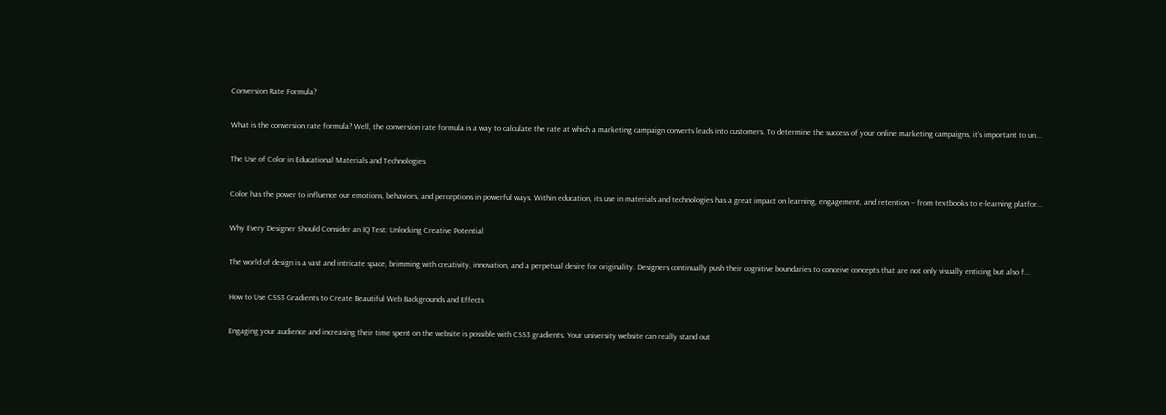Conversion Rate Formula?

What is the conversion rate formula? Well, the conversion rate formula is a way to calculate the rate at which a marketing campaign converts leads into customers. To determine the success of your online marketing campaigns, it’s important to un...

The Use of Color in Educational Materials and Technologies

Color has the power to influence our emotions, behaviors, and perceptions in powerful ways. Within education, its use in materials and technologies has a great impact on learning, engagement, and retention – from textbooks to e-learning platfor...

Why Every Designer Should Consider an IQ Test: Unlocking Creative Potential

The world of design is a vast and intricate space, brimming with creativity, innovation, and a perpetual desire for originality. Designers continually push their cognitive boundaries to conceive concepts that are not only visually enticing but also f...

How to Use CSS3 Gradients to Create Beautiful Web Backgrounds and Effects

Engaging your audience and increasing their time spent on the website is possible with CSS3 gradients. Your university website can really stand out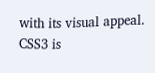with its visual appeal. CSS3 is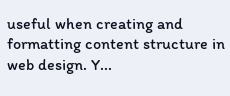useful when creating and formatting content structure in web design. Y...